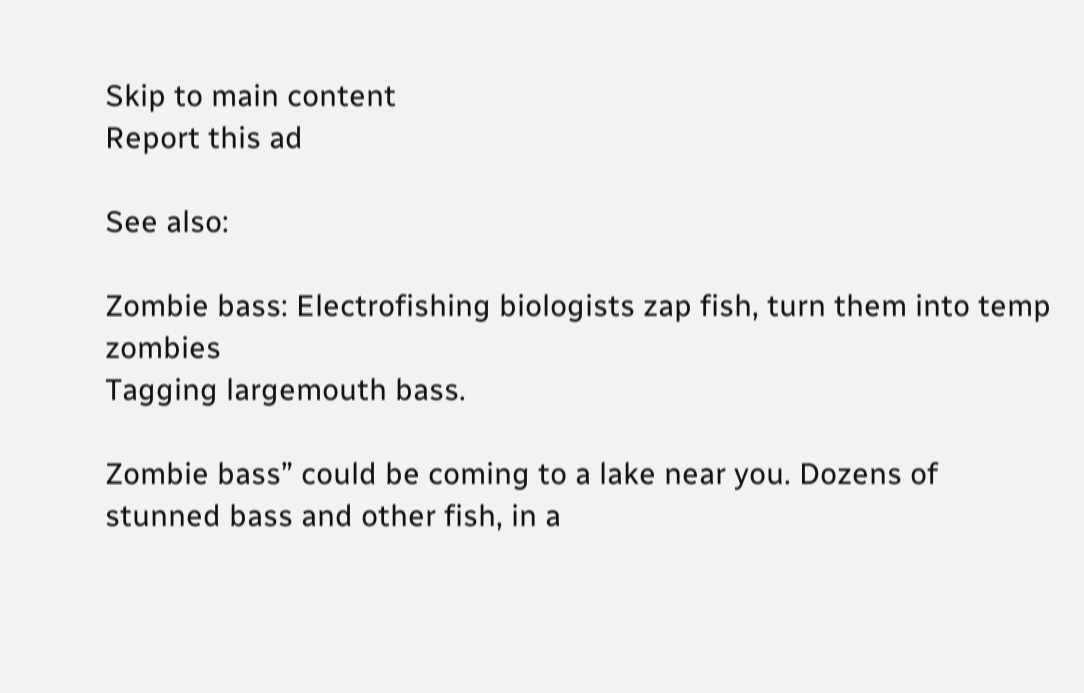Skip to main content
Report this ad

See also:

Zombie bass: Electrofishing biologists zap fish, turn them into temp zombies
Tagging largemouth bass.

Zombie bass” could be coming to a lake near you. Dozens of stunned bass and other fish, in a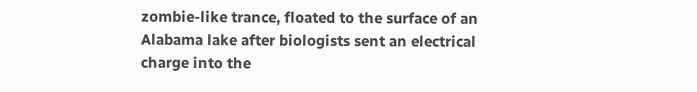zombie-like trance, floated to the surface of an Alabama lake after biologists sent an electrical charge into the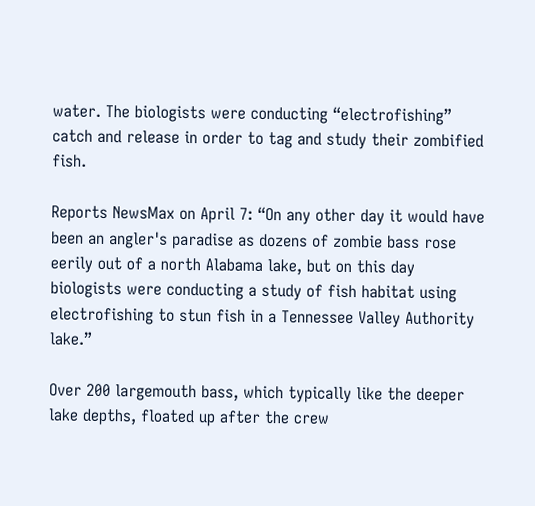water. The biologists were conducting “electrofishing” catch and release in order to tag and study their zombified fish.

Reports NewsMax on April 7: “On any other day it would have been an angler's paradise as dozens of zombie bass rose eerily out of a north Alabama lake, but on this day biologists were conducting a study of fish habitat using electrofishing to stun fish in a Tennessee Valley Authority lake.”

Over 200 largemouth bass, which typically like the deeper lake depths, floated up after the crew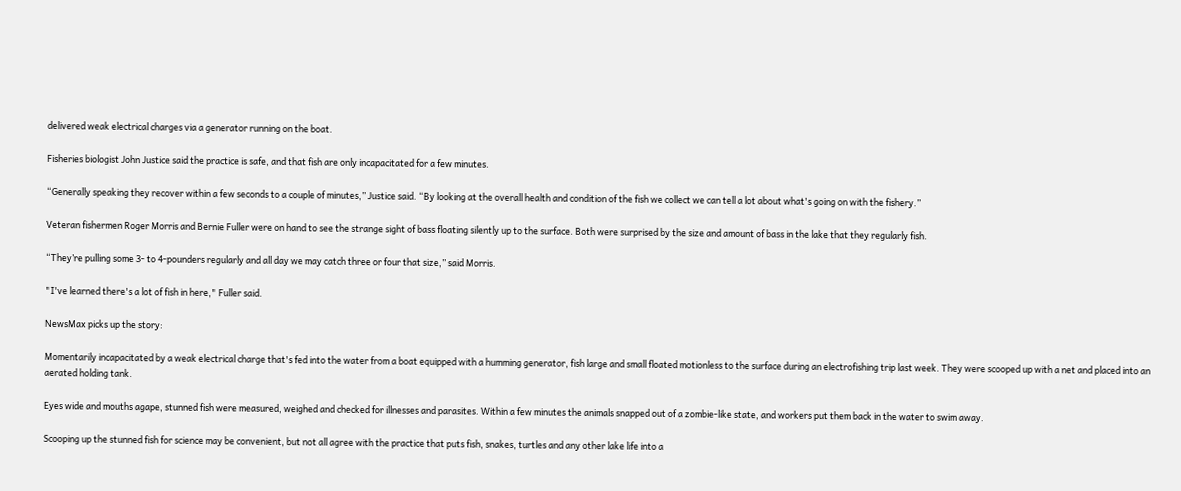delivered weak electrical charges via a generator running on the boat.

Fisheries biologist John Justice said the practice is safe, and that fish are only incapacitated for a few minutes.

“Generally speaking they recover within a few seconds to a couple of minutes,” Justice said. “By looking at the overall health and condition of the fish we collect we can tell a lot about what's going on with the fishery.”

Veteran fishermen Roger Morris and Bernie Fuller were on hand to see the strange sight of bass floating silently up to the surface. Both were surprised by the size and amount of bass in the lake that they regularly fish.

“They’re pulling some 3- to 4-pounders regularly and all day we may catch three or four that size,” said Morris.

"I've learned there's a lot of fish in here," Fuller said.

NewsMax picks up the story:

Momentarily incapacitated by a weak electrical charge that's fed into the water from a boat equipped with a humming generator, fish large and small floated motionless to the surface during an electrofishing trip last week. They were scooped up with a net and placed into an aerated holding tank.

Eyes wide and mouths agape, stunned fish were measured, weighed and checked for illnesses and parasites. Within a few minutes the animals snapped out of a zombie-like state, and workers put them back in the water to swim away.

Scooping up the stunned fish for science may be convenient, but not all agree with the practice that puts fish, snakes, turtles and any other lake life into a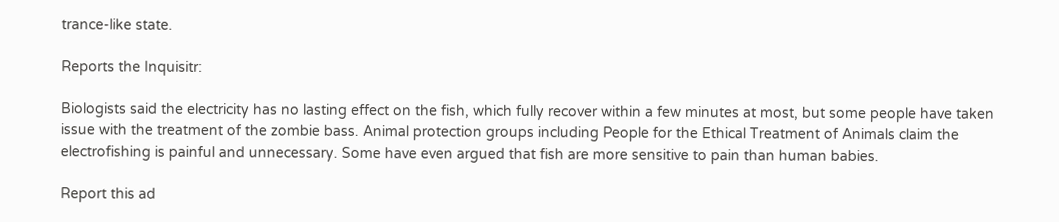trance-like state.

Reports the Inquisitr:

Biologists said the electricity has no lasting effect on the fish, which fully recover within a few minutes at most, but some people have taken issue with the treatment of the zombie bass. Animal protection groups including People for the Ethical Treatment of Animals claim the electrofishing is painful and unnecessary. Some have even argued that fish are more sensitive to pain than human babies.

Report this ad